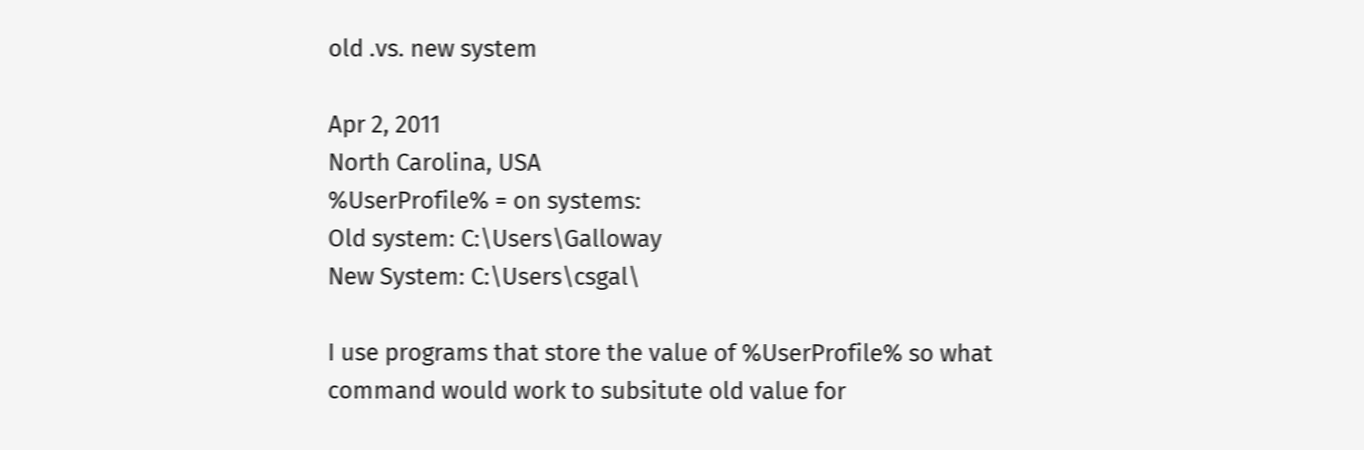old .vs. new system

Apr 2, 2011
North Carolina, USA
%UserProfile% = on systems:
Old system: C:\Users\Galloway
New System: C:\Users\csgal\

I use programs that store the value of %UserProfile% so what command would work to subsitute old value for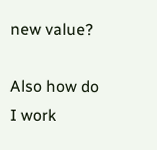new value?

Also how do I work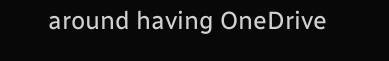around having OneDrive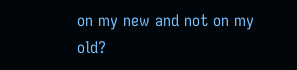on my new and not on my old?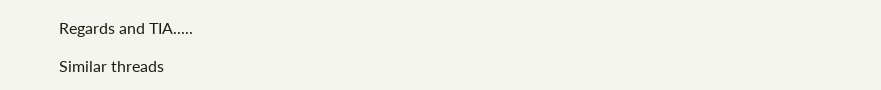Regards and TIA.....

Similar threads